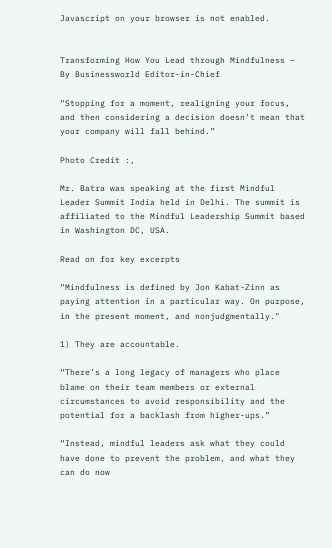Javascript on your browser is not enabled.


Transforming How You Lead through Mindfulness – By Businessworld Editor-in-Chief

“Stopping for a moment, realigning your focus, and then considering a decision doesn’t mean that your company will fall behind.”

Photo Credit :,

Mr. Batra was speaking at the first Mindful Leader Summit India held in Delhi. The summit is affiliated to the Mindful Leadership Summit based in Washington DC, USA.

Read on for key excerpts

“Mindfulness is defined by Jon Kabat-Zinn as paying attention in a particular way. On purpose, in the present moment, and nonjudgmentally."

1) They are accountable.

“There’s a long legacy of managers who place blame on their team members or external circumstances to avoid responsibility and the potential for a backlash from higher-ups.”

“Instead, mindful leaders ask what they could have done to prevent the problem, and what they can do now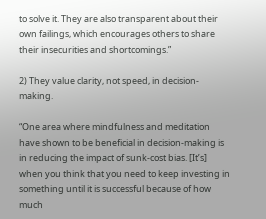to solve it. They are also transparent about their own failings, which encourages others to share their insecurities and shortcomings.”

2) They value clarity, not speed, in decision-making.

“One area where mindfulness and meditation have shown to be beneficial in decision-making is in reducing the impact of sunk-cost bias. [It’s] when you think that you need to keep investing in something until it is successful because of how much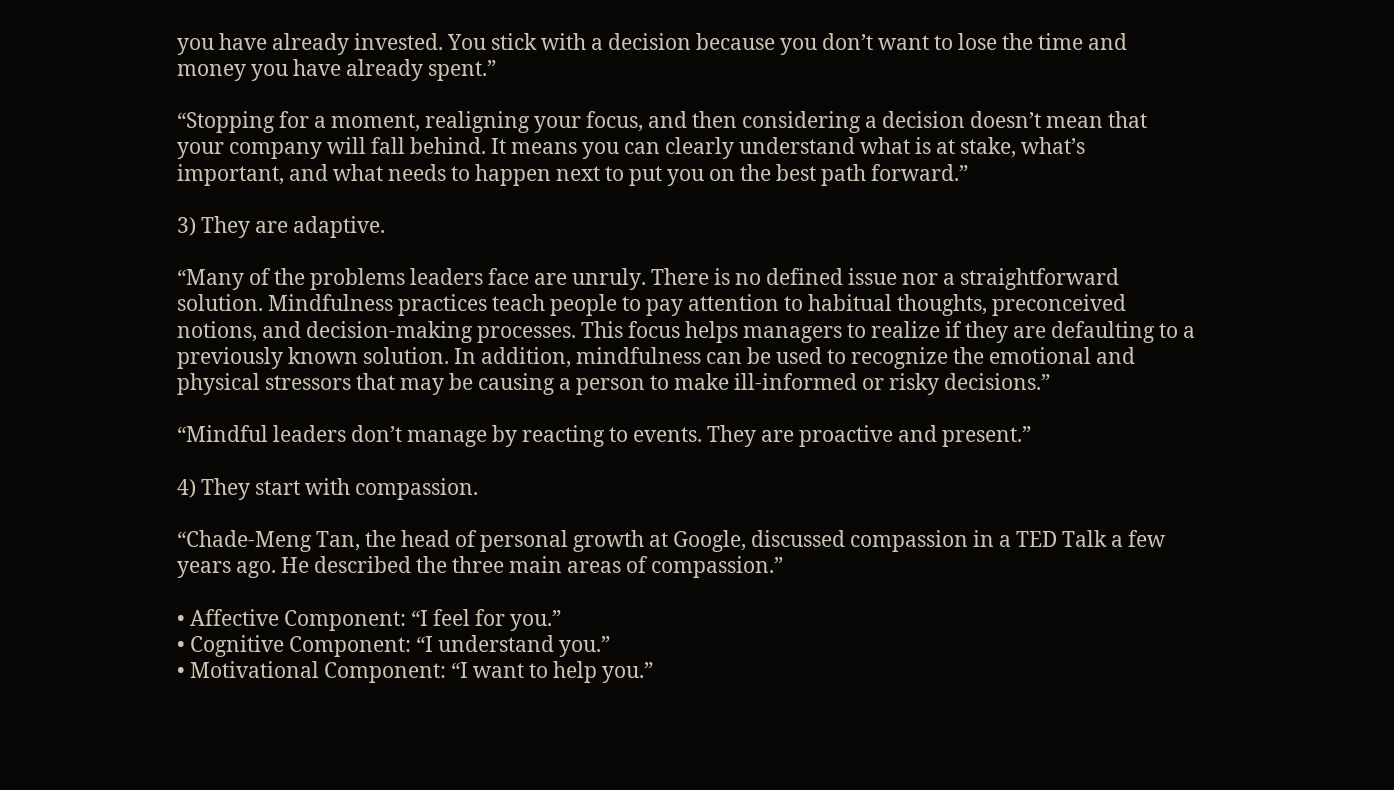you have already invested. You stick with a decision because you don’t want to lose the time and money you have already spent.”

“Stopping for a moment, realigning your focus, and then considering a decision doesn’t mean that your company will fall behind. It means you can clearly understand what is at stake, what’s important, and what needs to happen next to put you on the best path forward.”

3) They are adaptive.

“Many of the problems leaders face are unruly. There is no defined issue nor a straightforward solution. Mindfulness practices teach people to pay attention to habitual thoughts, preconceived notions, and decision-making processes. This focus helps managers to realize if they are defaulting to a previously known solution. In addition, mindfulness can be used to recognize the emotional and physical stressors that may be causing a person to make ill-informed or risky decisions.”

“Mindful leaders don’t manage by reacting to events. They are proactive and present.”

4) They start with compassion.

“Chade-Meng Tan, the head of personal growth at Google, discussed compassion in a TED Talk a few years ago. He described the three main areas of compassion.”

• Affective Component: “I feel for you.”
• Cognitive Component: “I understand you.”
• Motivational Component: “I want to help you.”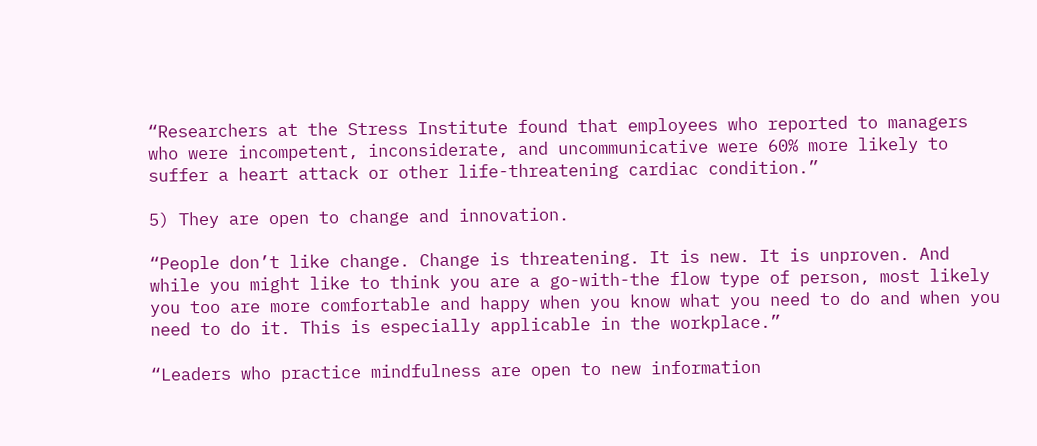“Researchers at the Stress Institute found that employees who reported to managers who were incompetent, inconsiderate, and uncommunicative were 60% more likely to suffer a heart attack or other life-threatening cardiac condition.”

5) They are open to change and innovation.

“People don’t like change. Change is threatening. It is new. It is unproven. And while you might like to think you are a go-with-the flow type of person, most likely you too are more comfortable and happy when you know what you need to do and when you need to do it. This is especially applicable in the workplace.”

“Leaders who practice mindfulness are open to new information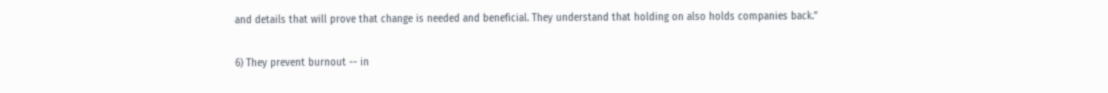and details that will prove that change is needed and beneficial. They understand that holding on also holds companies back.”

6) They prevent burnout -- in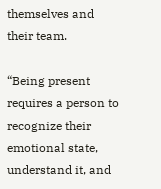themselves and their team.

“Being present requires a person to recognize their emotional state, understand it, and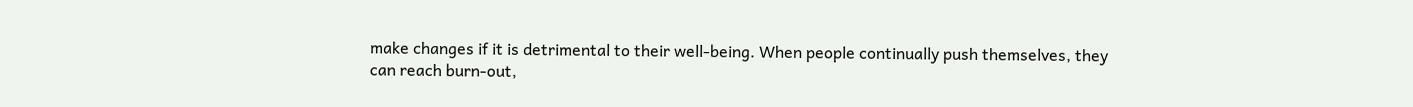make changes if it is detrimental to their well-being. When people continually push themselves, they can reach burn-out,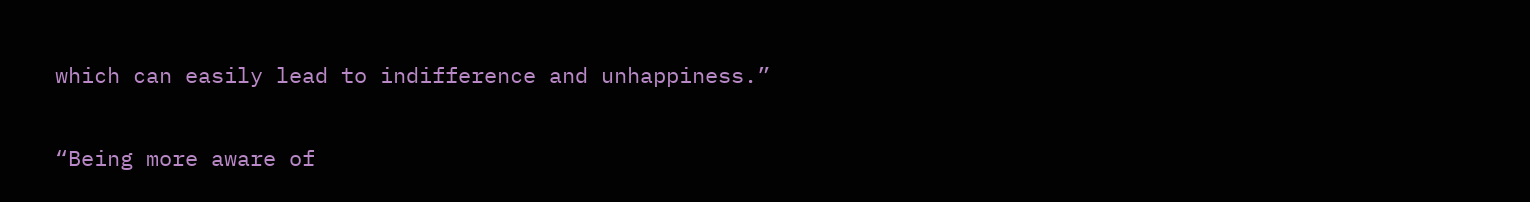which can easily lead to indifference and unhappiness.”

“Being more aware of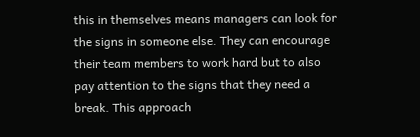this in themselves means managers can look for the signs in someone else. They can encourage their team members to work hard but to also pay attention to the signs that they need a break. This approach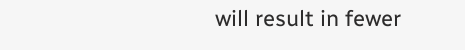will result in fewer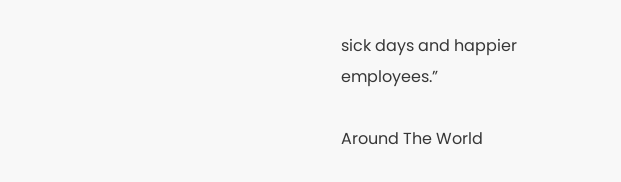sick days and happier employees.”

Around The World